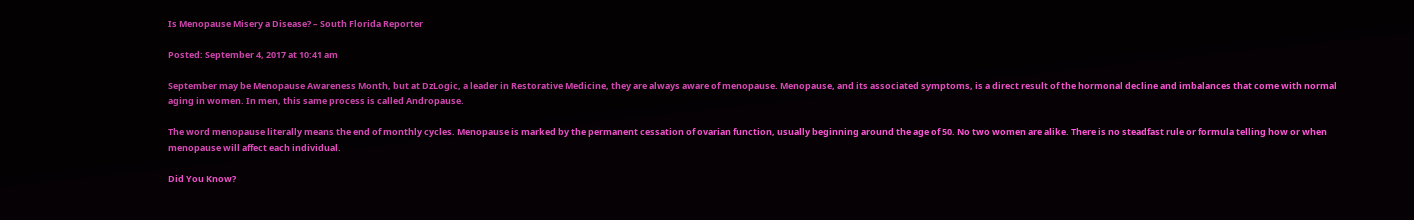Is Menopause Misery a Disease? – South Florida Reporter

Posted: September 4, 2017 at 10:41 am

September may be Menopause Awareness Month, but at DzLogic, a leader in Restorative Medicine, they are always aware of menopause. Menopause, and its associated symptoms, is a direct result of the hormonal decline and imbalances that come with normal aging in women. In men, this same process is called Andropause.

The word menopause literally means the end of monthly cycles. Menopause is marked by the permanent cessation of ovarian function, usually beginning around the age of 50. No two women are alike. There is no steadfast rule or formula telling how or when menopause will affect each individual.

Did You Know?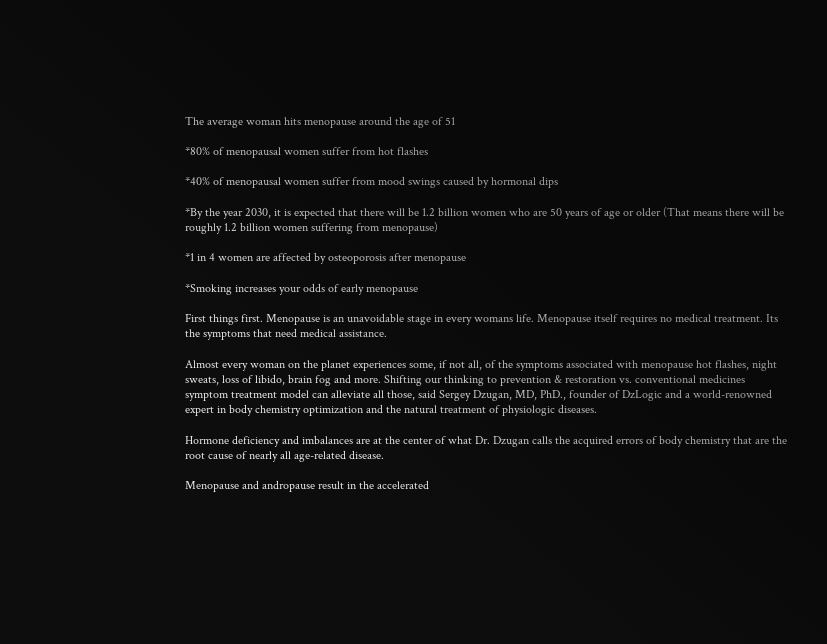The average woman hits menopause around the age of 51

*80% of menopausal women suffer from hot flashes

*40% of menopausal women suffer from mood swings caused by hormonal dips

*By the year 2030, it is expected that there will be 1.2 billion women who are 50 years of age or older (That means there will be roughly 1.2 billion women suffering from menopause)

*1 in 4 women are affected by osteoporosis after menopause

*Smoking increases your odds of early menopause

First things first. Menopause is an unavoidable stage in every womans life. Menopause itself requires no medical treatment. Its the symptoms that need medical assistance.

Almost every woman on the planet experiences some, if not all, of the symptoms associated with menopause hot flashes, night sweats, loss of libido, brain fog and more. Shifting our thinking to prevention & restoration vs. conventional medicines symptom treatment model can alleviate all those, said Sergey Dzugan, MD, PhD., founder of DzLogic and a world-renowned expert in body chemistry optimization and the natural treatment of physiologic diseases.

Hormone deficiency and imbalances are at the center of what Dr. Dzugan calls the acquired errors of body chemistry that are the root cause of nearly all age-related disease.

Menopause and andropause result in the accelerated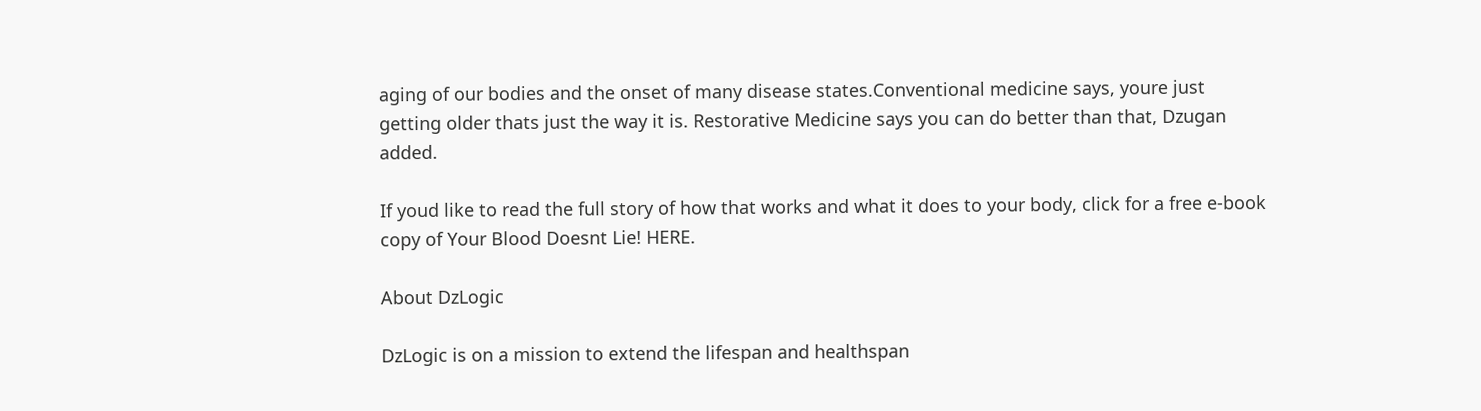aging of our bodies and the onset of many disease states.Conventional medicine says, youre just getting older thats just the way it is. Restorative Medicine says you can do better than that, Dzugan added.

If youd like to read the full story of how that works and what it does to your body, click for a free e-book copy of Your Blood Doesnt Lie! HERE.

About DzLogic

DzLogic is on a mission to extend the lifespan and healthspan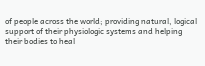of people across the world; providing natural, logical support of their physiologic systems and helping their bodies to heal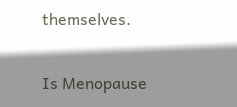themselves.

Is Menopause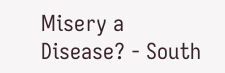Misery a Disease? - South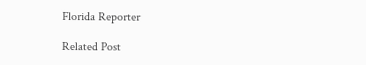Florida Reporter

Related Post